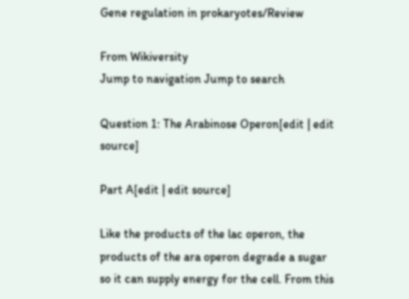Gene regulation in prokaryotes/Review

From Wikiversity
Jump to navigation Jump to search

Question 1: The Arabinose Operon[edit | edit source]

Part A[edit | edit source]

Like the products of the lac operon, the products of the ara operon degrade a sugar so it can supply energy for the cell. From this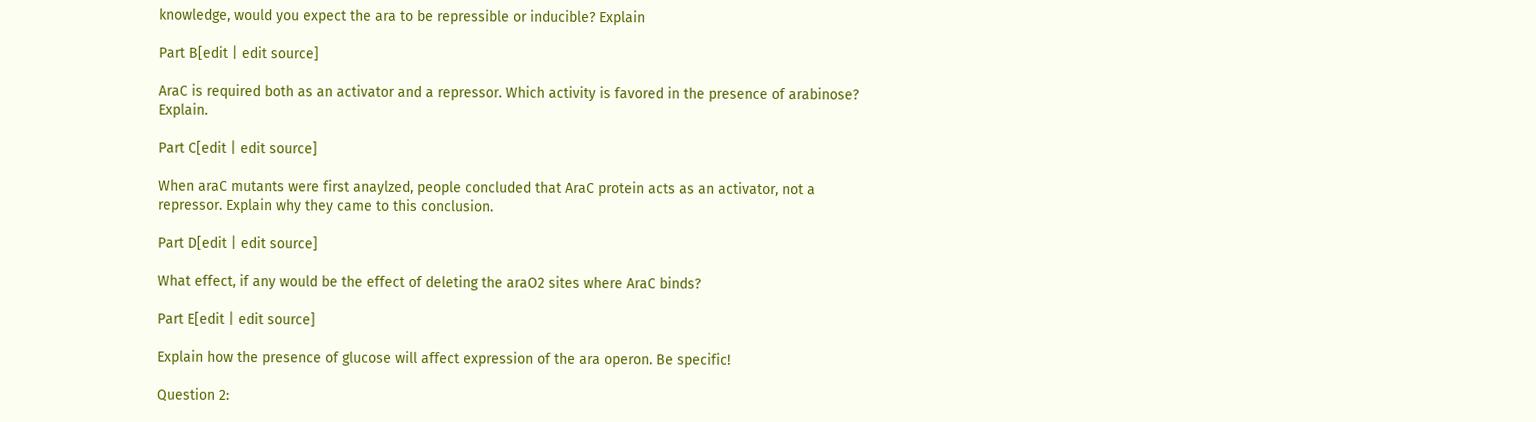knowledge, would you expect the ara to be repressible or inducible? Explain

Part B[edit | edit source]

AraC is required both as an activator and a repressor. Which activity is favored in the presence of arabinose? Explain.

Part C[edit | edit source]

When araC mutants were first anaylzed, people concluded that AraC protein acts as an activator, not a repressor. Explain why they came to this conclusion.

Part D[edit | edit source]

What effect, if any would be the effect of deleting the araO2 sites where AraC binds?

Part E[edit | edit source]

Explain how the presence of glucose will affect expression of the ara operon. Be specific!

Question 2: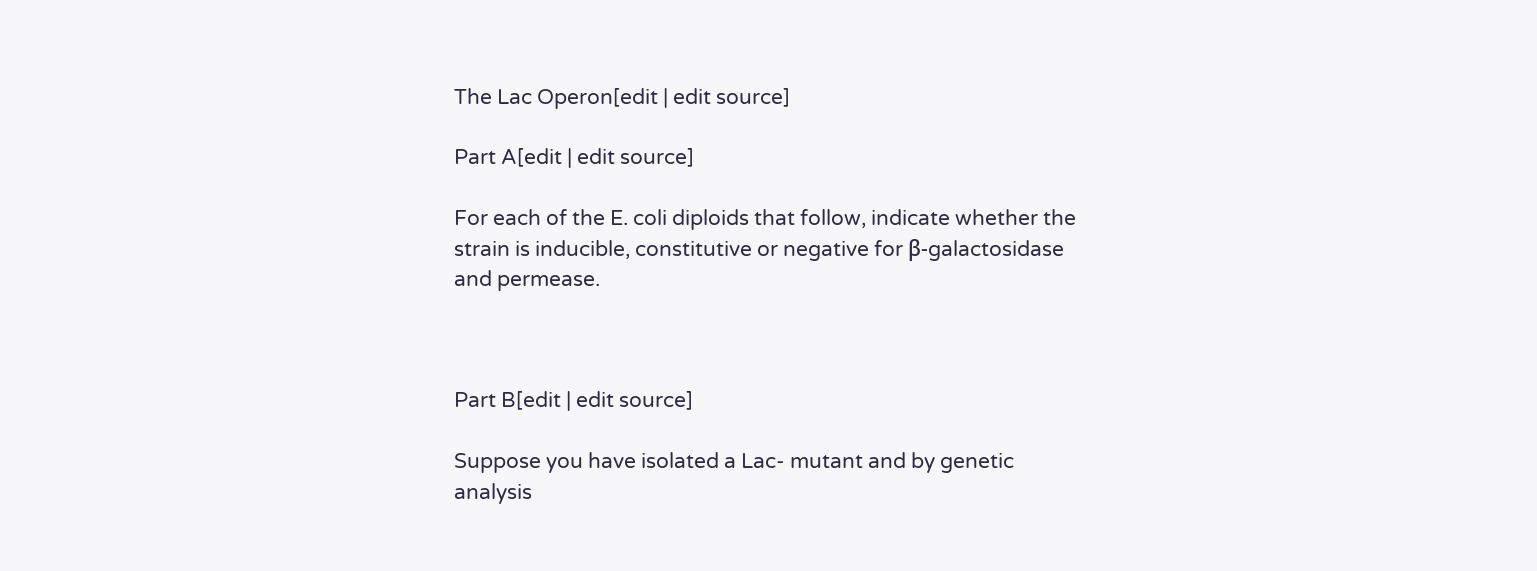The Lac Operon[edit | edit source]

Part A[edit | edit source]

For each of the E. coli diploids that follow, indicate whether the strain is inducible, constitutive or negative for β-galactosidase and permease.



Part B[edit | edit source]

Suppose you have isolated a Lac- mutant and by genetic analysis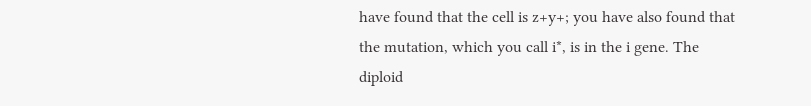have found that the cell is z+y+; you have also found that the mutation, which you call i*, is in the i gene. The diploid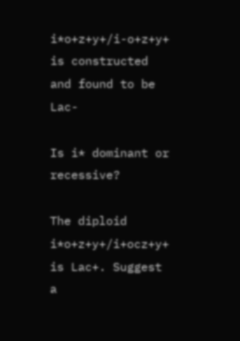i*o+z+y+/i-o+z+y+ is constructed and found to be Lac-

Is i* dominant or recessive?

The diploid i*o+z+y+/i+ocz+y+ is Lac+. Suggest a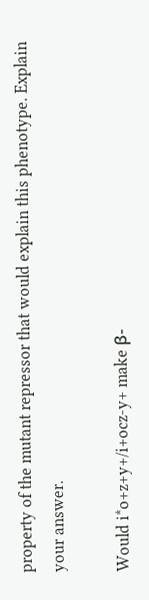property of the mutant repressor that would explain this phenotype. Explain your answer.

Would i*o+z+y+/i+ocz-y+ make β-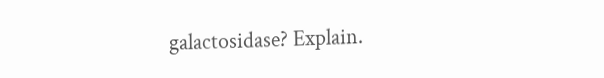galactosidase? Explain.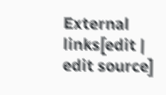External links[edit | edit source]